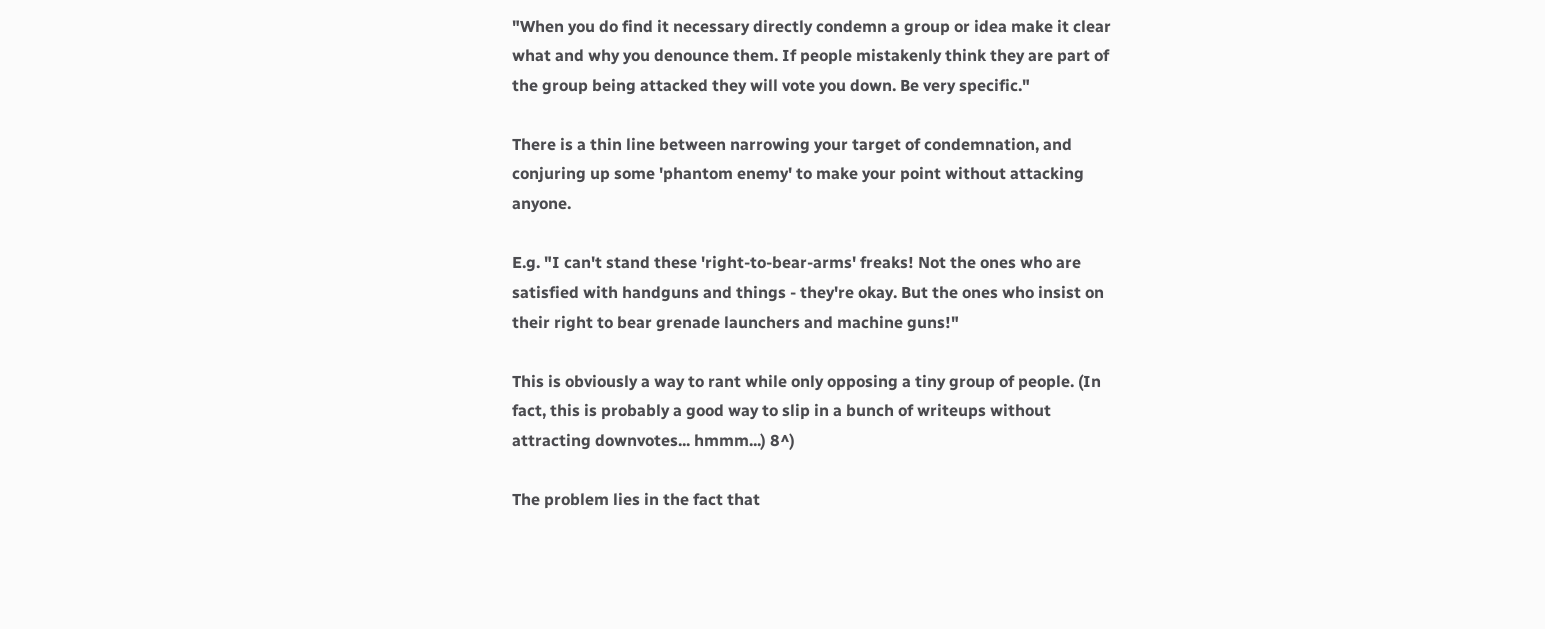"When you do find it necessary directly condemn a group or idea make it clear what and why you denounce them. If people mistakenly think they are part of the group being attacked they will vote you down. Be very specific."

There is a thin line between narrowing your target of condemnation, and conjuring up some 'phantom enemy' to make your point without attacking anyone.

E.g. "I can't stand these 'right-to-bear-arms' freaks! Not the ones who are satisfied with handguns and things - they're okay. But the ones who insist on their right to bear grenade launchers and machine guns!"

This is obviously a way to rant while only opposing a tiny group of people. (In fact, this is probably a good way to slip in a bunch of writeups without attracting downvotes... hmmm...) 8^)

The problem lies in the fact that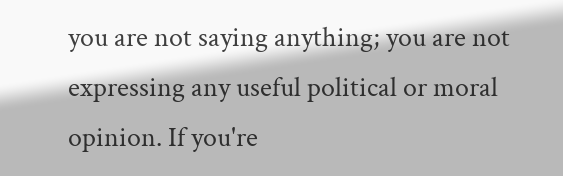you are not saying anything; you are not expressing any useful political or moral opinion. If you're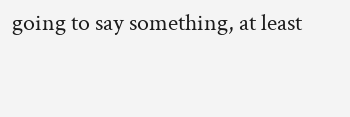going to say something, at least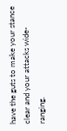have the guts to make your stance clear and your attacks wide-ranging.